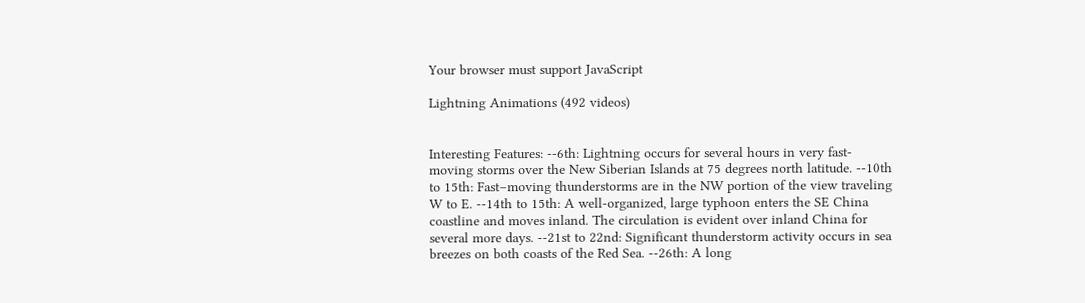Your browser must support JavaScript

Lightning Animations (492 videos)


Interesting Features: --6th: Lightning occurs for several hours in very fast-moving storms over the New Siberian Islands at 75 degrees north latitude. --10th to 15th: Fast–moving thunderstorms are in the NW portion of the view traveling W to E. --14th to 15th: A well-organized, large typhoon enters the SE China coastline and moves inland. The circulation is evident over inland China for several more days. --21st to 22nd: Significant thunderstorm activity occurs in sea breezes on both coasts of the Red Sea. --26th: A long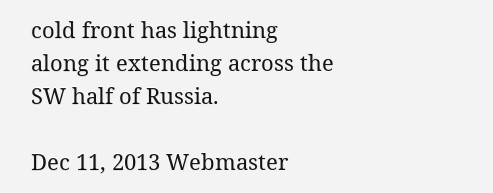cold front has lightning along it extending across the SW half of Russia.

Dec 11, 2013 Webmaster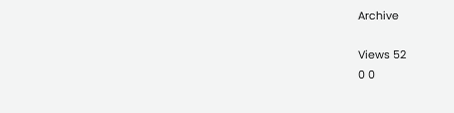Archive

Views 52
0 0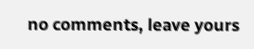no comments, leave yours